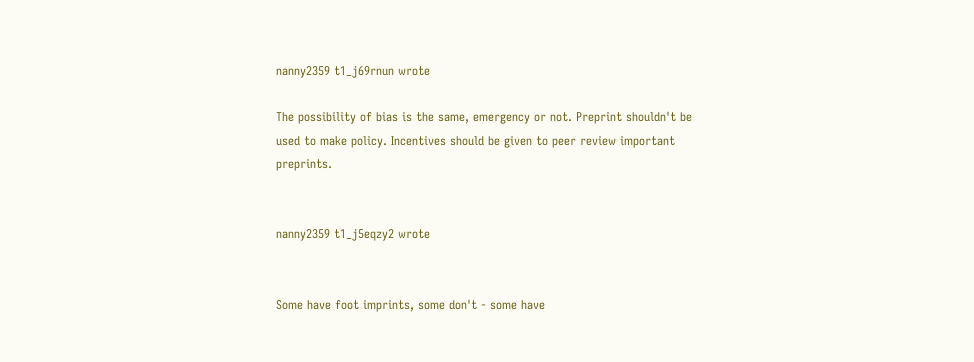nanny2359 t1_j69rnun wrote

The possibility of bias is the same, emergency or not. Preprint shouldn't be used to make policy. Incentives should be given to peer review important preprints.


nanny2359 t1_j5eqzy2 wrote


Some have foot imprints, some don't - some have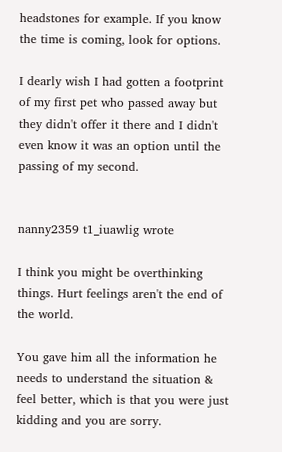headstones for example. If you know the time is coming, look for options.

I dearly wish I had gotten a footprint of my first pet who passed away but they didn't offer it there and I didn't even know it was an option until the passing of my second.


nanny2359 t1_iuawlig wrote

I think you might be overthinking things. Hurt feelings aren't the end of the world.

You gave him all the information he needs to understand the situation & feel better, which is that you were just kidding and you are sorry.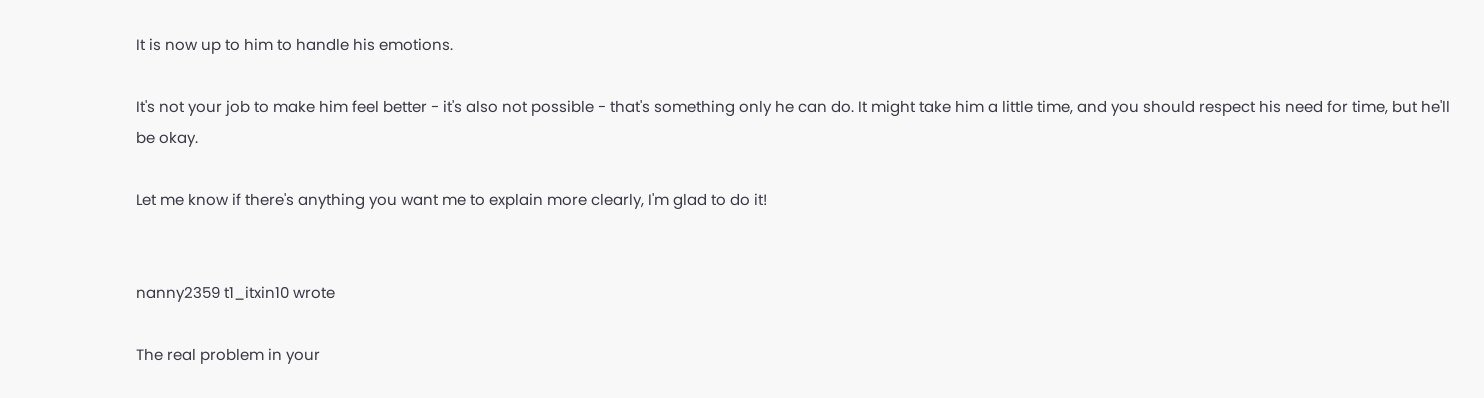It is now up to him to handle his emotions.

It's not your job to make him feel better - it's also not possible - that's something only he can do. It might take him a little time, and you should respect his need for time, but he'll be okay.

Let me know if there's anything you want me to explain more clearly, I'm glad to do it!


nanny2359 t1_itxin10 wrote

The real problem in your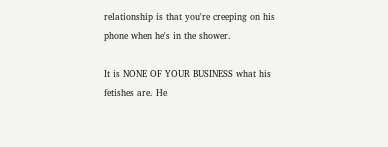relationship is that you're creeping on his phone when he's in the shower.

It is NONE OF YOUR BUSINESS what his fetishes are. He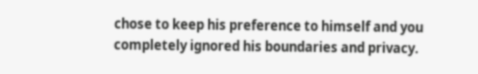chose to keep his preference to himself and you completely ignored his boundaries and privacy.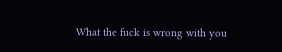What the fuck is wrong with you